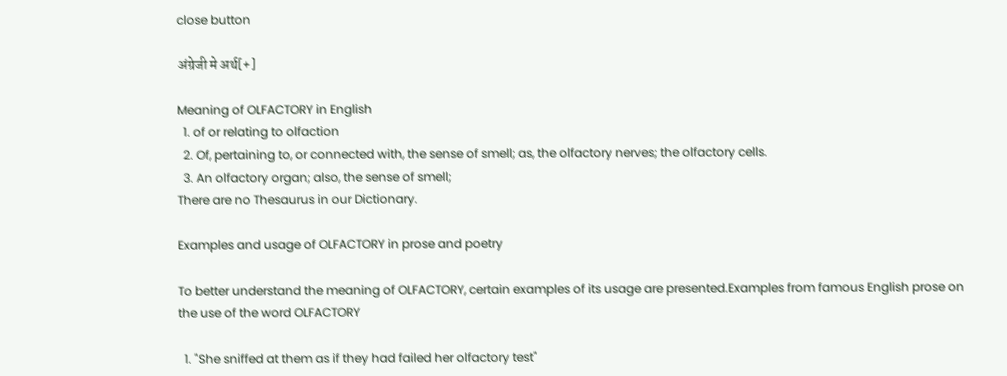close button

अंग्रेजी मे अर्थ[+]

Meaning of OLFACTORY in English
  1. of or relating to olfaction
  2. Of, pertaining to, or connected with, the sense of smell; as, the olfactory nerves; the olfactory cells.
  3. An olfactory organ; also, the sense of smell;
There are no Thesaurus in our Dictionary.

Examples and usage of OLFACTORY in prose and poetry

To better understand the meaning of OLFACTORY, certain examples of its usage are presented.Examples from famous English prose on the use of the word OLFACTORY

  1. "She sniffed at them as if they had failed her olfactory test"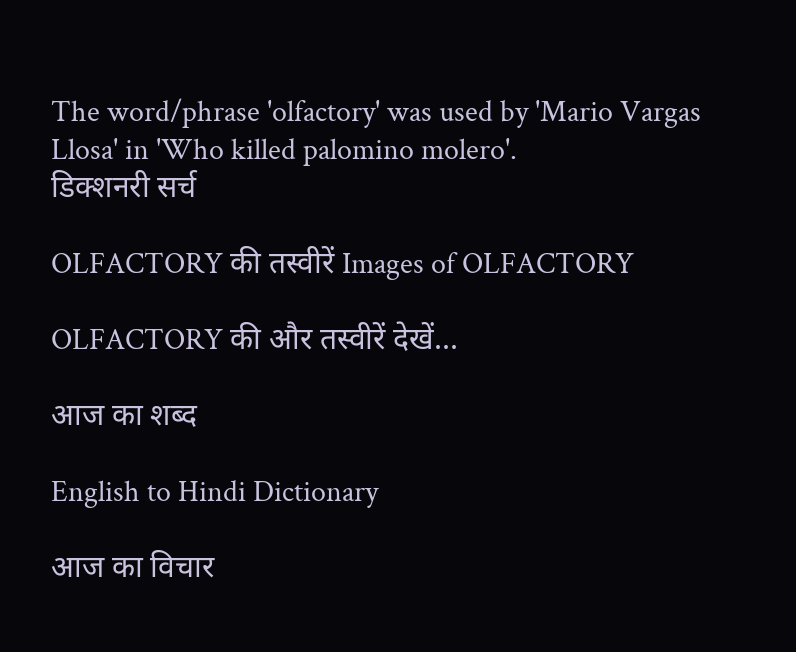The word/phrase 'olfactory' was used by 'Mario Vargas Llosa' in 'Who killed palomino molero'.
डिक्शनरी सर्च

OLFACTORY की तस्वीरें Images of OLFACTORY

OLFACTORY की और तस्वीरें देखें...

आज का शब्द

English to Hindi Dictionary

आज का विचार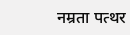नम्रता पत्थर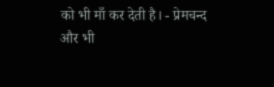को भी माँ कर देती है। - प्रेमचन्द
और भी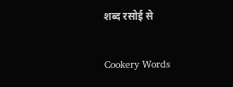शब्द रसोई से

Cookery Words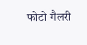फोटो गैलरी